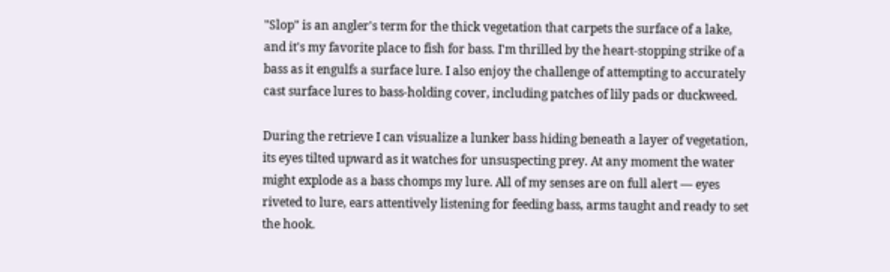"Slop" is an angler's term for the thick vegetation that carpets the surface of a lake, and it's my favorite place to fish for bass. I'm thrilled by the heart-stopping strike of a bass as it engulfs a surface lure. I also enjoy the challenge of attempting to accurately cast surface lures to bass-holding cover, including patches of lily pads or duckweed.

During the retrieve I can visualize a lunker bass hiding beneath a layer of vegetation, its eyes tilted upward as it watches for unsuspecting prey. At any moment the water might explode as a bass chomps my lure. All of my senses are on full alert — eyes riveted to lure, ears attentively listening for feeding bass, arms taught and ready to set the hook.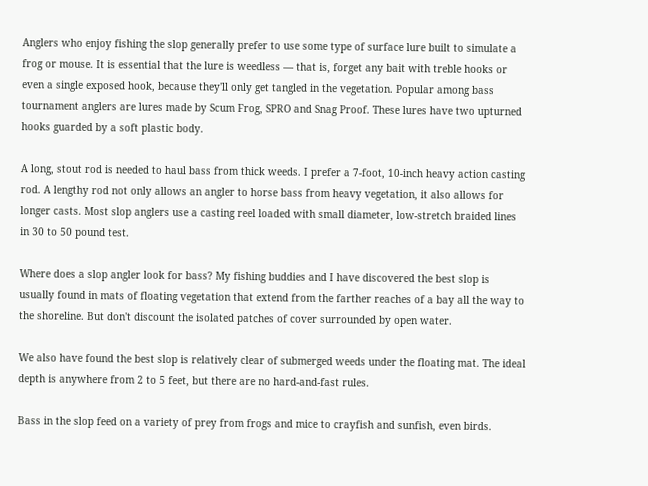Anglers who enjoy fishing the slop generally prefer to use some type of surface lure built to simulate a frog or mouse. It is essential that the lure is weedless — that is, forget any bait with treble hooks or even a single exposed hook, because they'll only get tangled in the vegetation. Popular among bass tournament anglers are lures made by Scum Frog, SPRO and Snag Proof. These lures have two upturned hooks guarded by a soft plastic body.

A long, stout rod is needed to haul bass from thick weeds. I prefer a 7-foot, 10-inch heavy action casting rod. A lengthy rod not only allows an angler to horse bass from heavy vegetation, it also allows for longer casts. Most slop anglers use a casting reel loaded with small diameter, low-stretch braided lines in 30 to 50 pound test.

Where does a slop angler look for bass? My fishing buddies and I have discovered the best slop is usually found in mats of floating vegetation that extend from the farther reaches of a bay all the way to the shoreline. But don't discount the isolated patches of cover surrounded by open water.

We also have found the best slop is relatively clear of submerged weeds under the floating mat. The ideal depth is anywhere from 2 to 5 feet, but there are no hard-and-fast rules.

Bass in the slop feed on a variety of prey from frogs and mice to crayfish and sunfish, even birds.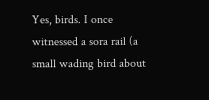Yes, birds. I once witnessed a sora rail (a small wading bird about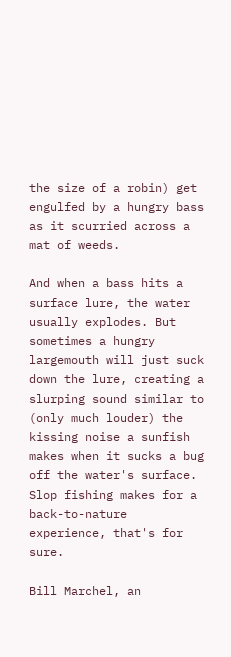the size of a robin) get engulfed by a hungry bass as it scurried across a mat of weeds.

And when a bass hits a surface lure, the water usually explodes. But sometimes a hungry largemouth will just suck down the lure, creating a slurping sound similar to (only much louder) the kissing noise a sunfish makes when it sucks a bug off the water's surface. Slop fishing makes for a back-to-nature experience, that's for sure.

Bill Marchel, an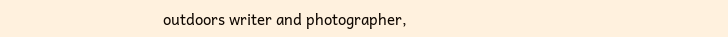outdoors writer and photographer,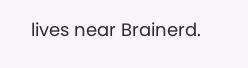lives near Brainerd.